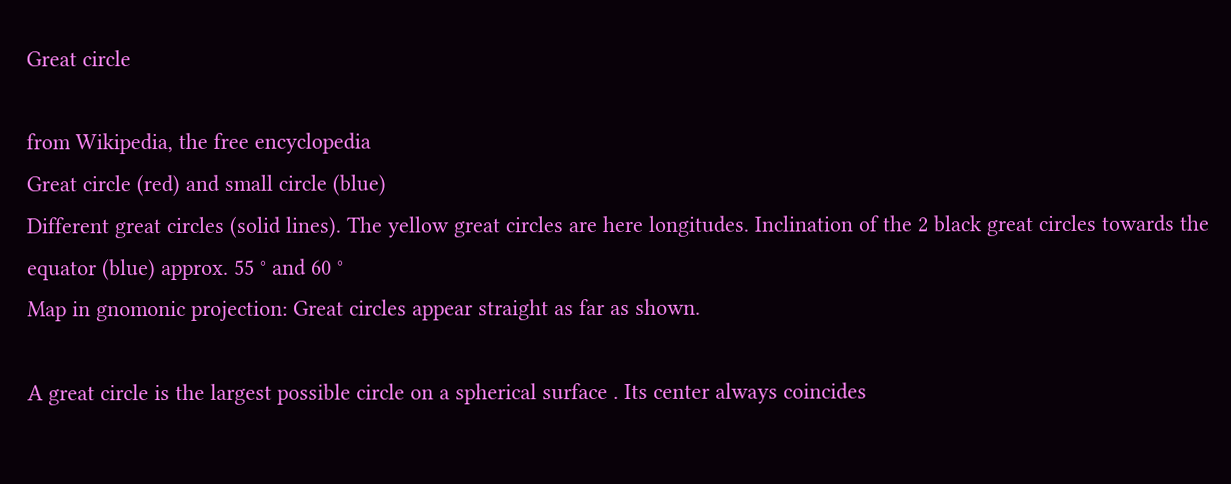Great circle

from Wikipedia, the free encyclopedia
Great circle (red) and small circle (blue)
Different great circles (solid lines). The yellow great circles are here longitudes. Inclination of the 2 black great circles towards the equator (blue) approx. 55 ° and 60 °
Map in gnomonic projection: Great circles appear straight as far as shown.

A great circle is the largest possible circle on a spherical surface . Its center always coincides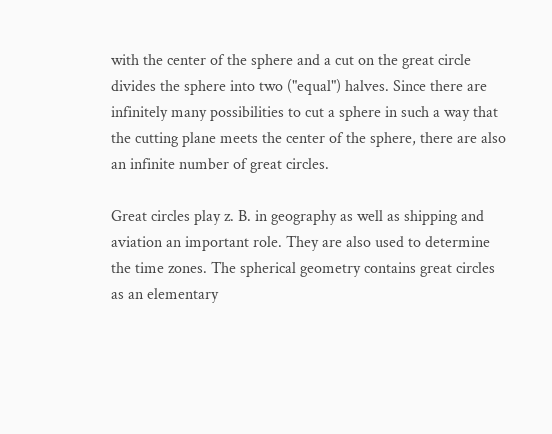with the center of the sphere and a cut on the great circle divides the sphere into two ("equal") halves. Since there are infinitely many possibilities to cut a sphere in such a way that the cutting plane meets the center of the sphere, there are also an infinite number of great circles.

Great circles play z. B. in geography as well as shipping and aviation an important role. They are also used to determine the time zones. The spherical geometry contains great circles as an elementary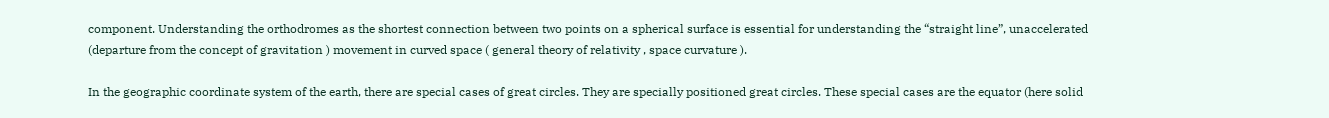component. Understanding the orthodromes as the shortest connection between two points on a spherical surface is essential for understanding the “straight line”, unaccelerated (departure from the concept of gravitation ) movement in curved space ( general theory of relativity , space curvature ).

In the geographic coordinate system of the earth, there are special cases of great circles. They are specially positioned great circles. These special cases are the equator (here solid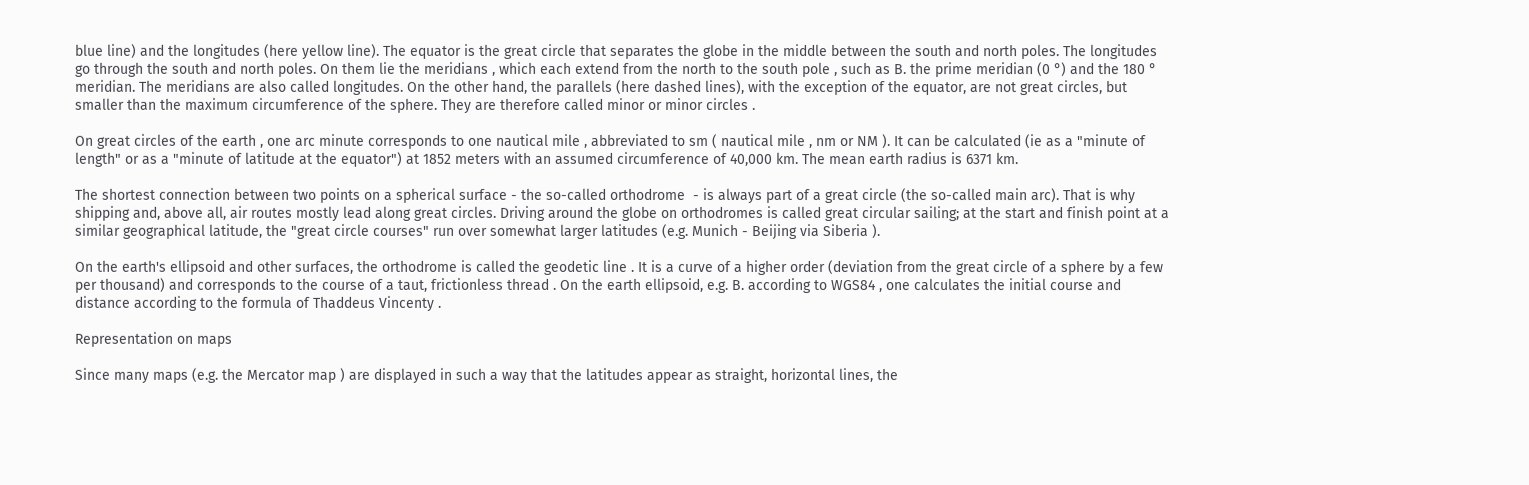blue line) and the longitudes (here yellow line). The equator is the great circle that separates the globe in the middle between the south and north poles. The longitudes go through the south and north poles. On them lie the meridians , which each extend from the north to the south pole , such as B. the prime meridian (0 °) and the 180 ° meridian. The meridians are also called longitudes. On the other hand, the parallels (here dashed lines), with the exception of the equator, are not great circles, but smaller than the maximum circumference of the sphere. They are therefore called minor or minor circles .

On great circles of the earth , one arc minute corresponds to one nautical mile , abbreviated to sm ( nautical mile , nm or NM ). It can be calculated (ie as a "minute of length" or as a "minute of latitude at the equator") at 1852 meters with an assumed circumference of 40,000 km. The mean earth radius is 6371 km.

The shortest connection between two points on a spherical surface - the so-called orthodrome  - is always part of a great circle (the so-called main arc). That is why shipping and, above all, air routes mostly lead along great circles. Driving around the globe on orthodromes is called great circular sailing; at the start and finish point at a similar geographical latitude, the "great circle courses" run over somewhat larger latitudes (e.g. Munich - Beijing via Siberia ).

On the earth's ellipsoid and other surfaces, the orthodrome is called the geodetic line . It is a curve of a higher order (deviation from the great circle of a sphere by a few per thousand) and corresponds to the course of a taut, frictionless thread . On the earth ellipsoid, e.g. B. according to WGS84 , one calculates the initial course and distance according to the formula of Thaddeus Vincenty .

Representation on maps

Since many maps (e.g. the Mercator map ) are displayed in such a way that the latitudes appear as straight, horizontal lines, the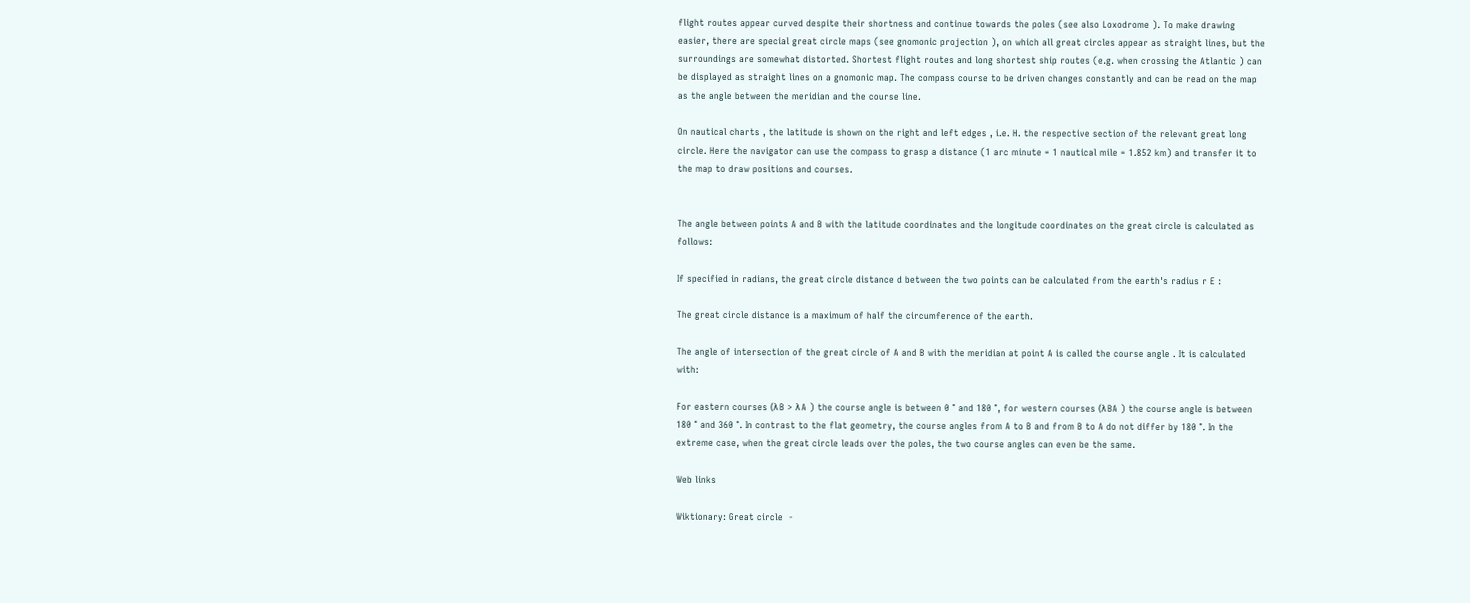flight routes appear curved despite their shortness and continue towards the poles (see also Loxodrome ). To make drawing easier, there are special great circle maps (see gnomonic projection ), on which all great circles appear as straight lines, but the surroundings are somewhat distorted. Shortest flight routes and long shortest ship routes (e.g. when crossing the Atlantic ) can be displayed as straight lines on a gnomonic map. The compass course to be driven changes constantly and can be read on the map as the angle between the meridian and the course line.

On nautical charts , the latitude is shown on the right and left edges , i.e. H. the respective section of the relevant great long circle. Here the navigator can use the compass to grasp a distance (1 arc minute = 1 nautical mile = 1.852 km) and transfer it to the map to draw positions and courses.


The angle between points A and B with the latitude coordinates and the longitude coordinates on the great circle is calculated as follows:

If specified in radians, the great circle distance d between the two points can be calculated from the earth's radius r E :

The great circle distance is a maximum of half the circumference of the earth.

The angle of intersection of the great circle of A and B with the meridian at point A is called the course angle . It is calculated with:

For eastern courses (λ B > λ A ) the course angle is between 0 ° and 180 °, for western courses (λ BA ) the course angle is between 180 ° and 360 °. In contrast to the flat geometry, the course angles from A to B and from B to A do not differ by 180 °. In the extreme case, when the great circle leads over the poles, the two course angles can even be the same.

Web links

Wiktionary: Great circle  -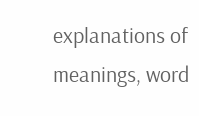explanations of meanings, word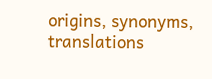origins, synonyms, translations